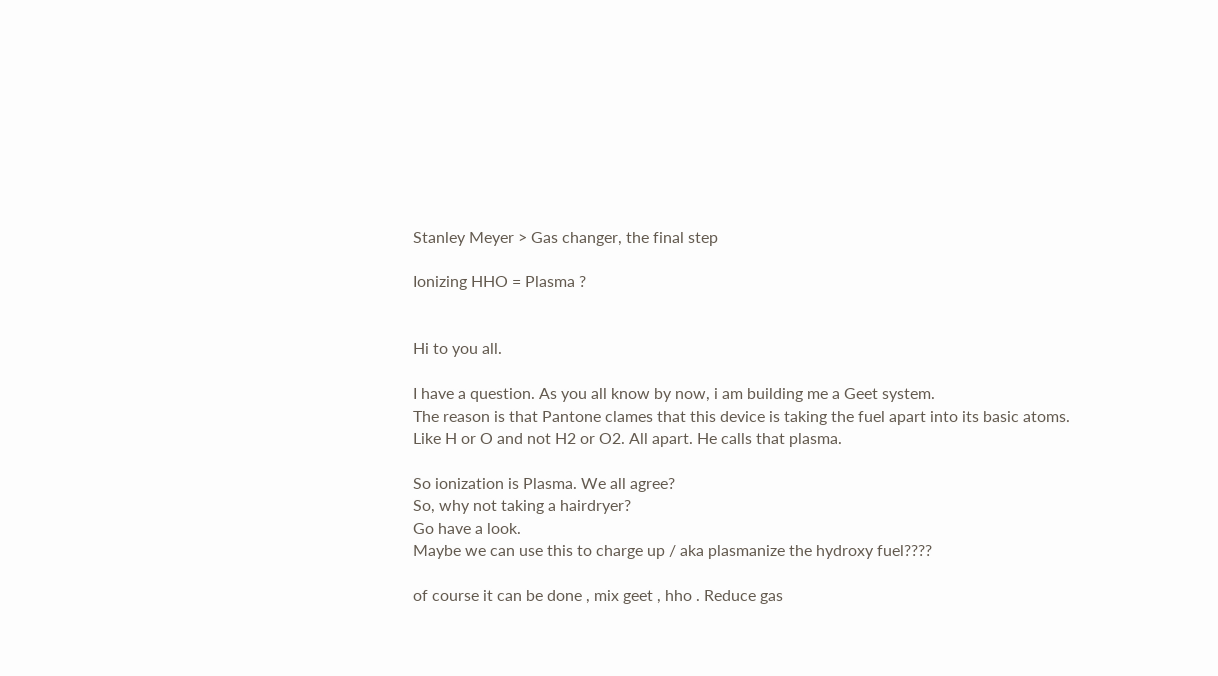Stanley Meyer > Gas changer, the final step

Ionizing HHO = Plasma ?


Hi to you all.

I have a question. As you all know by now, i am building me a Geet system.
The reason is that Pantone clames that this device is taking the fuel apart into its basic atoms.
Like H or O and not H2 or O2. All apart. He calls that plasma.

So ionization is Plasma. We all agree?
So, why not taking a hairdryer?
Go have a look.
Maybe we can use this to charge up / aka plasmanize the hydroxy fuel????

of course it can be done , mix geet , hho . Reduce gas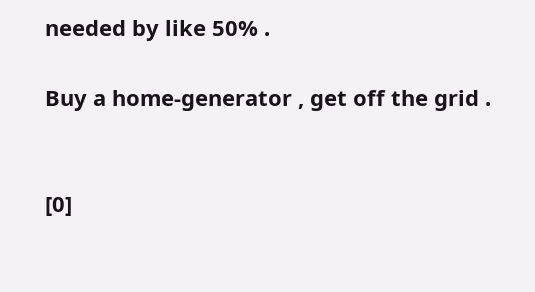needed by like 50% .

Buy a home-generator , get off the grid .


[0]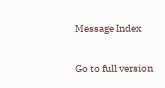Message Index

Go to full version